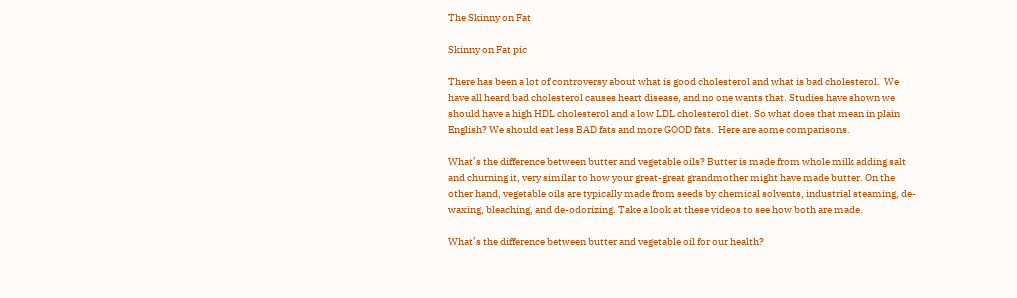The Skinny on Fat

Skinny on Fat pic

There has been a lot of controversy about what is good cholesterol and what is bad cholesterol.  We have all heard bad cholesterol causes heart disease, and no one wants that. Studies have shown we should have a high HDL cholesterol and a low LDL cholesterol diet. So what does that mean in plain English? We should eat less BAD fats and more GOOD fats.  Here are aome comparisons.

What’s the difference between butter and vegetable oils? Butter is made from whole milk adding salt and churning it, very similar to how your great-great grandmother might have made butter. On the other hand, vegetable oils are typically made from seeds by chemical solvents, industrial steaming, de-waxing, bleaching, and de-odorizing. Take a look at these videos to see how both are made.

What’s the difference between butter and vegetable oil for our health?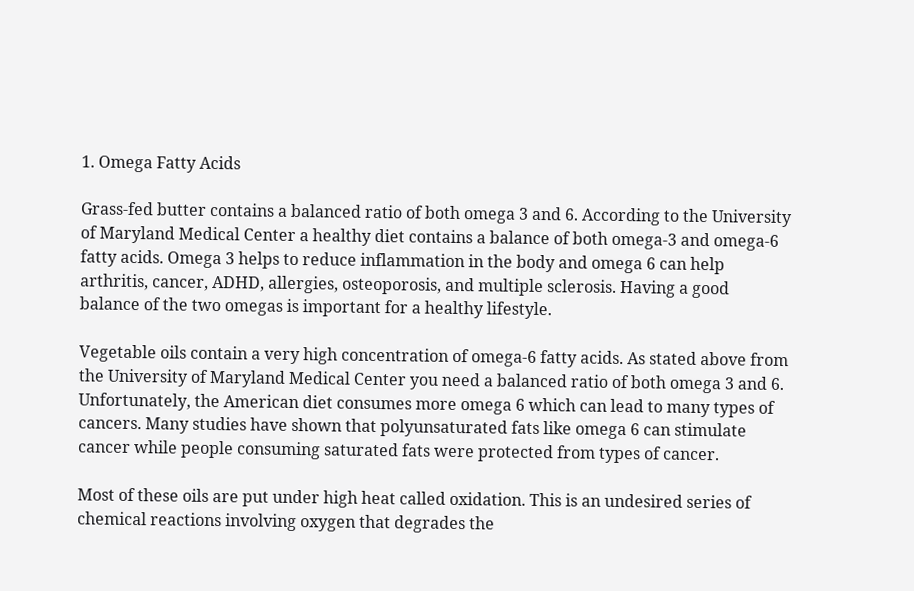1. Omega Fatty Acids

Grass-fed butter contains a balanced ratio of both omega 3 and 6. According to the University of Maryland Medical Center a healthy diet contains a balance of both omega-3 and omega-6 fatty acids. Omega 3 helps to reduce inflammation in the body and omega 6 can help arthritis, cancer, ADHD, allergies, osteoporosis, and multiple sclerosis. Having a good balance of the two omegas is important for a healthy lifestyle.

Vegetable oils contain a very high concentration of omega-6 fatty acids. As stated above from the University of Maryland Medical Center you need a balanced ratio of both omega 3 and 6. Unfortunately, the American diet consumes more omega 6 which can lead to many types of cancers. Many studies have shown that polyunsaturated fats like omega 6 can stimulate cancer while people consuming saturated fats were protected from types of cancer.

Most of these oils are put under high heat called oxidation. This is an undesired series of chemical reactions involving oxygen that degrades the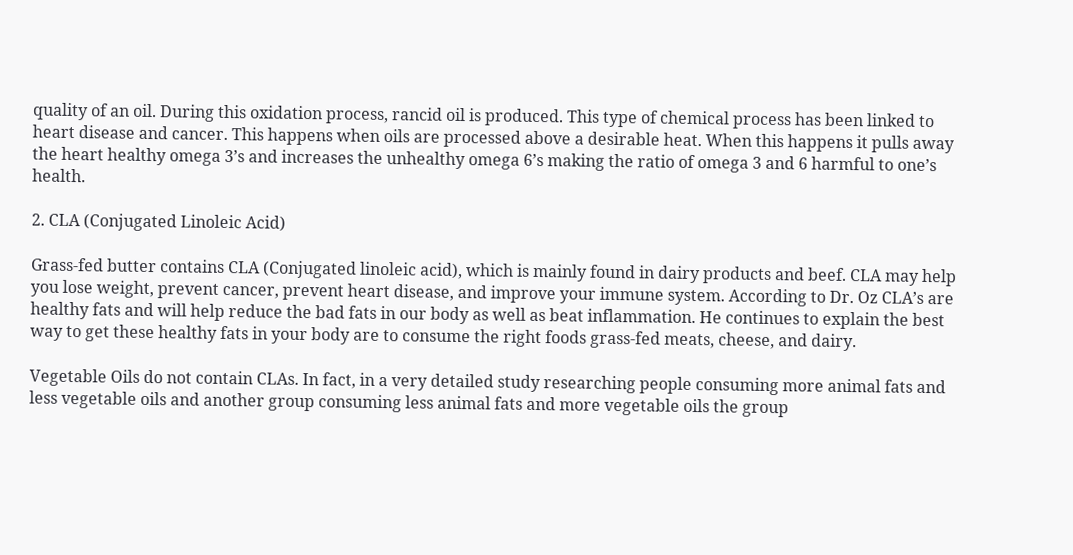quality of an oil. During this oxidation process, rancid oil is produced. This type of chemical process has been linked to heart disease and cancer. This happens when oils are processed above a desirable heat. When this happens it pulls away the heart healthy omega 3’s and increases the unhealthy omega 6’s making the ratio of omega 3 and 6 harmful to one’s health.

2. CLA (Conjugated Linoleic Acid)

Grass-fed butter contains CLA (Conjugated linoleic acid), which is mainly found in dairy products and beef. CLA may help you lose weight, prevent cancer, prevent heart disease, and improve your immune system. According to Dr. Oz CLA’s are healthy fats and will help reduce the bad fats in our body as well as beat inflammation. He continues to explain the best way to get these healthy fats in your body are to consume the right foods grass-fed meats, cheese, and dairy.

Vegetable Oils do not contain CLAs. In fact, in a very detailed study researching people consuming more animal fats and less vegetable oils and another group consuming less animal fats and more vegetable oils the group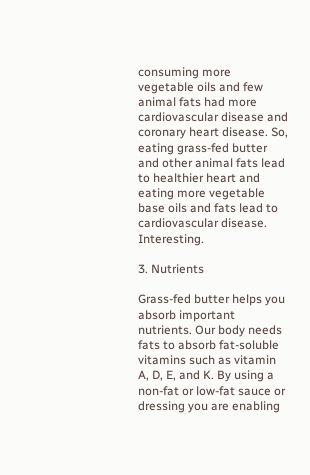consuming more vegetable oils and few animal fats had more cardiovascular disease and coronary heart disease. So, eating grass-fed butter and other animal fats lead to healthier heart and eating more vegetable base oils and fats lead to cardiovascular disease. Interesting.

3. Nutrients

Grass-fed butter helps you absorb important nutrients. Our body needs fats to absorb fat-soluble vitamins such as vitamin A, D, E, and K. By using a non-fat or low-fat sauce or dressing you are enabling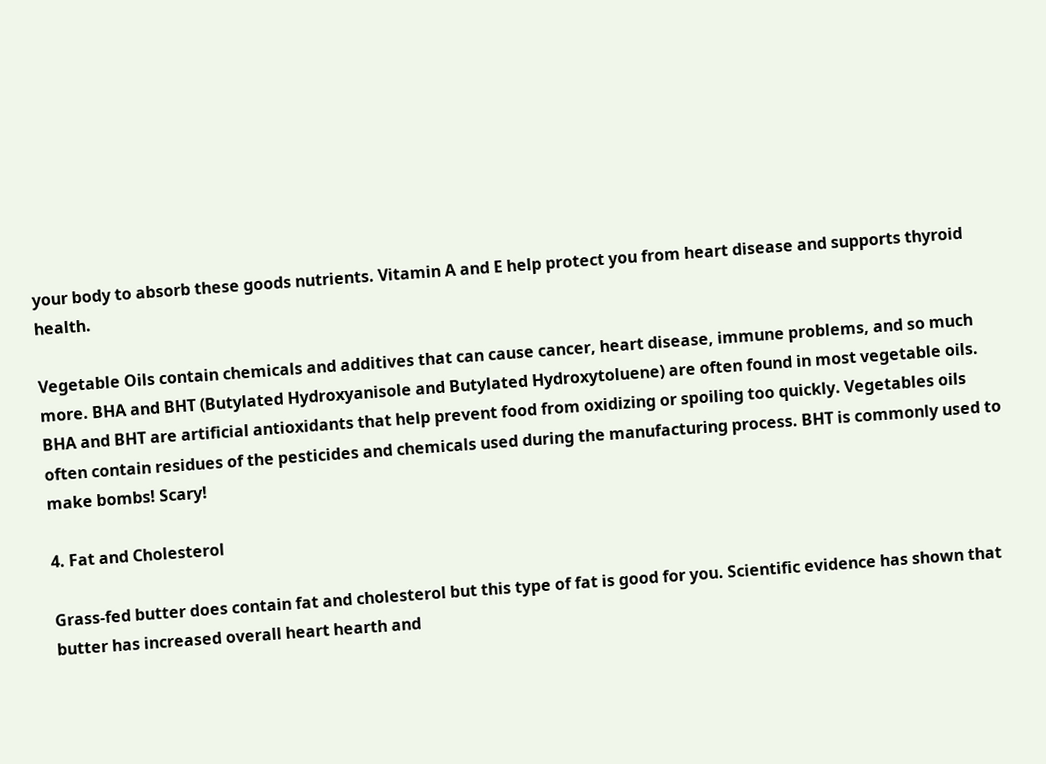your body to absorb these goods nutrients. Vitamin A and E help protect you from heart disease and supports thyroid health.

Vegetable Oils contain chemicals and additives that can cause cancer, heart disease, immune problems, and so much more. BHA and BHT (Butylated Hydroxyanisole and Butylated Hydroxytoluene) are often found in most vegetable oils. BHA and BHT are artificial antioxidants that help prevent food from oxidizing or spoiling too quickly. Vegetables oils often contain residues of the pesticides and chemicals used during the manufacturing process. BHT is commonly used to make bombs! Scary!

4. Fat and Cholesterol

Grass-fed butter does contain fat and cholesterol but this type of fat is good for you. Scientific evidence has shown that butter has increased overall heart hearth and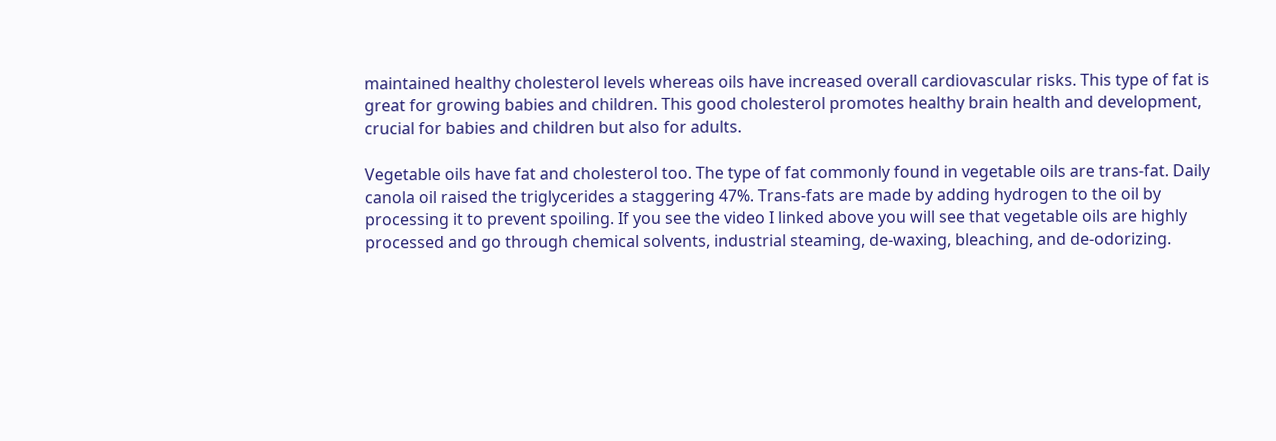maintained healthy cholesterol levels whereas oils have increased overall cardiovascular risks. This type of fat is great for growing babies and children. This good cholesterol promotes healthy brain health and development, crucial for babies and children but also for adults.

Vegetable oils have fat and cholesterol too. The type of fat commonly found in vegetable oils are trans-fat. Daily canola oil raised the triglycerides a staggering 47%. Trans-fats are made by adding hydrogen to the oil by processing it to prevent spoiling. If you see the video I linked above you will see that vegetable oils are highly processed and go through chemical solvents, industrial steaming, de-waxing, bleaching, and de-odorizing.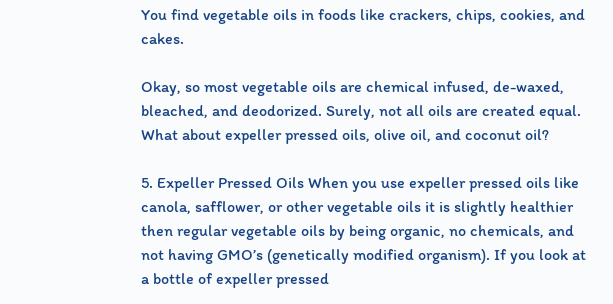You find vegetable oils in foods like crackers, chips, cookies, and cakes.

Okay, so most vegetable oils are chemical infused, de-waxed, bleached, and deodorized. Surely, not all oils are created equal. What about expeller pressed oils, olive oil, and coconut oil?

5. Expeller Pressed Oils When you use expeller pressed oils like canola, safflower, or other vegetable oils it is slightly healthier then regular vegetable oils by being organic, no chemicals, and not having GMO’s (genetically modified organism). If you look at a bottle of expeller pressed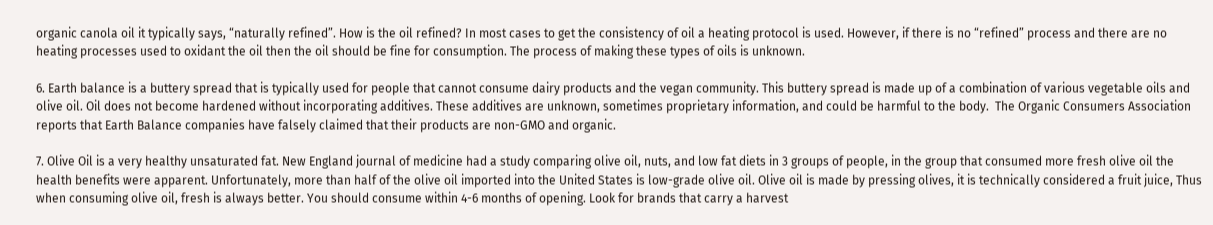organic canola oil it typically says, “naturally refined”. How is the oil refined? In most cases to get the consistency of oil a heating protocol is used. However, if there is no “refined” process and there are no heating processes used to oxidant the oil then the oil should be fine for consumption. The process of making these types of oils is unknown.

6. Earth balance is a buttery spread that is typically used for people that cannot consume dairy products and the vegan community. This buttery spread is made up of a combination of various vegetable oils and olive oil. Oil does not become hardened without incorporating additives. These additives are unknown, sometimes proprietary information, and could be harmful to the body.  The Organic Consumers Association reports that Earth Balance companies have falsely claimed that their products are non-GMO and organic.

7. Olive Oil is a very healthy unsaturated fat. New England journal of medicine had a study comparing olive oil, nuts, and low fat diets in 3 groups of people, in the group that consumed more fresh olive oil the health benefits were apparent. Unfortunately, more than half of the olive oil imported into the United States is low-grade olive oil. Olive oil is made by pressing olives, it is technically considered a fruit juice, Thus when consuming olive oil, fresh is always better. You should consume within 4-6 months of opening. Look for brands that carry a harvest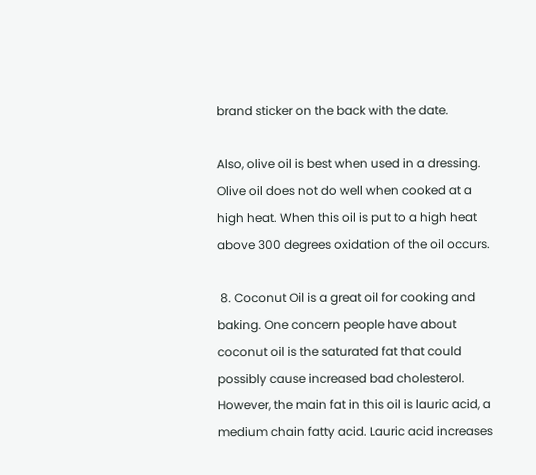brand sticker on the back with the date.

Also, olive oil is best when used in a dressing. Olive oil does not do well when cooked at a high heat. When this oil is put to a high heat above 300 degrees oxidation of the oil occurs.

 8. Coconut Oil is a great oil for cooking and baking. One concern people have about coconut oil is the saturated fat that could possibly cause increased bad cholesterol. However, the main fat in this oil is lauric acid, a medium chain fatty acid. Lauric acid increases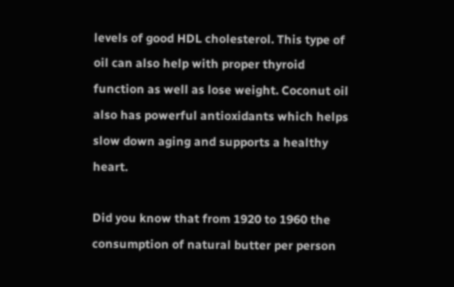levels of good HDL cholesterol. This type of oil can also help with proper thyroid function as well as lose weight. Coconut oil also has powerful antioxidants which helps slow down aging and supports a healthy heart.

Did you know that from 1920 to 1960 the consumption of natural butter per person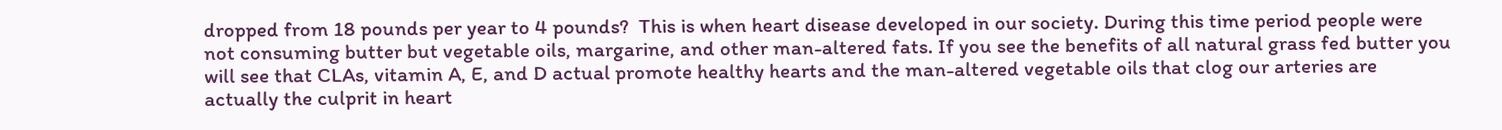dropped from 18 pounds per year to 4 pounds?  This is when heart disease developed in our society. During this time period people were not consuming butter but vegetable oils, margarine, and other man-altered fats. If you see the benefits of all natural grass fed butter you will see that CLAs, vitamin A, E, and D actual promote healthy hearts and the man-altered vegetable oils that clog our arteries are actually the culprit in heart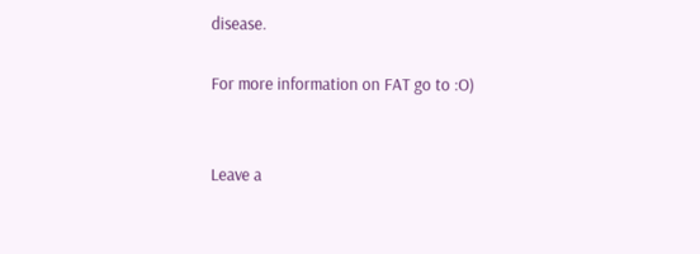disease.

For more information on FAT go to :O)


Leave a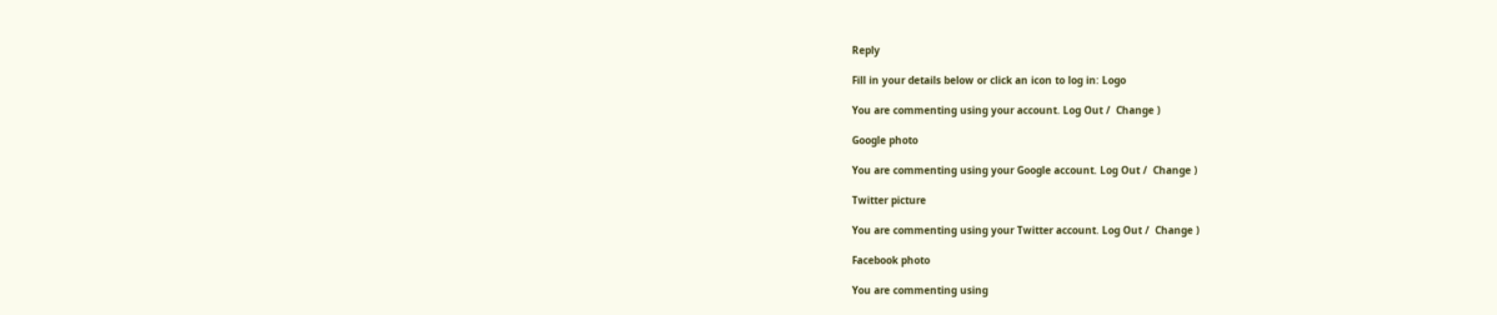Reply

Fill in your details below or click an icon to log in: Logo

You are commenting using your account. Log Out /  Change )

Google photo

You are commenting using your Google account. Log Out /  Change )

Twitter picture

You are commenting using your Twitter account. Log Out /  Change )

Facebook photo

You are commenting using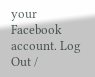your Facebook account. Log Out /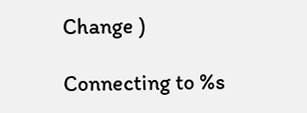Change )

Connecting to %s